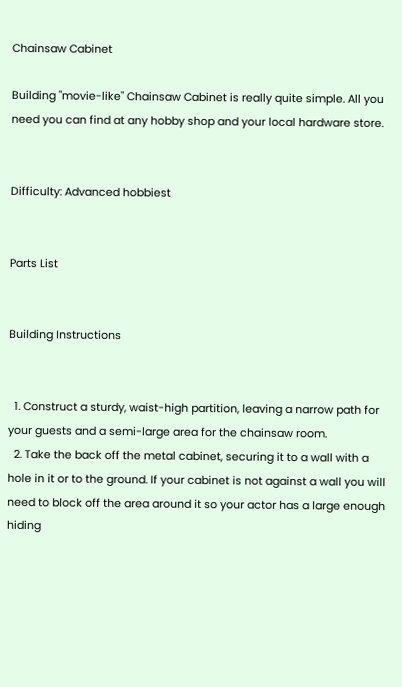Chainsaw Cabinet

Building "movie-like" Chainsaw Cabinet is really quite simple. All you need you can find at any hobby shop and your local hardware store.


Difficulty: Advanced hobbiest


Parts List


Building Instructions


  1. Construct a sturdy, waist-high partition, leaving a narrow path for your guests and a semi-large area for the chainsaw room.
  2. Take the back off the metal cabinet, securing it to a wall with a hole in it or to the ground. If your cabinet is not against a wall you will need to block off the area around it so your actor has a large enough hiding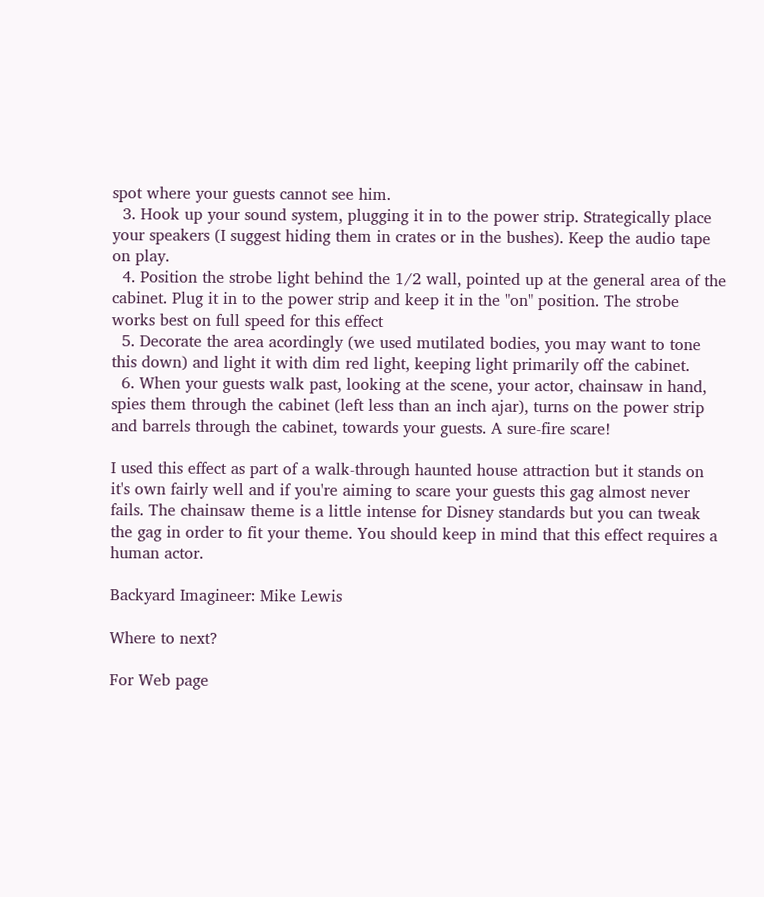spot where your guests cannot see him.
  3. Hook up your sound system, plugging it in to the power strip. Strategically place your speakers (I suggest hiding them in crates or in the bushes). Keep the audio tape on play.
  4. Position the strobe light behind the 1/2 wall, pointed up at the general area of the cabinet. Plug it in to the power strip and keep it in the "on" position. The strobe works best on full speed for this effect
  5. Decorate the area acordingly (we used mutilated bodies, you may want to tone this down) and light it with dim red light, keeping light primarily off the cabinet.
  6. When your guests walk past, looking at the scene, your actor, chainsaw in hand, spies them through the cabinet (left less than an inch ajar), turns on the power strip and barrels through the cabinet, towards your guests. A sure-fire scare!

I used this effect as part of a walk-through haunted house attraction but it stands on it's own fairly well and if you're aiming to scare your guests this gag almost never fails. The chainsaw theme is a little intense for Disney standards but you can tweak the gag in order to fit your theme. You should keep in mind that this effect requires a human actor.

Backyard Imagineer: Mike Lewis

Where to next?

For Web page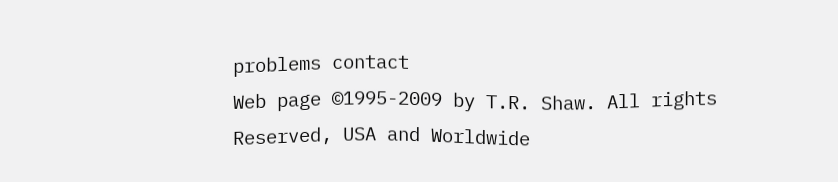problems contact
Web page ©1995-2009 by T.R. Shaw. All rights Reserved, USA and Worldwide